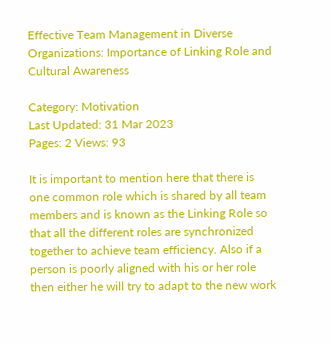Effective Team Management in Diverse Organizations: Importance of Linking Role and Cultural Awareness

Category: Motivation
Last Updated: 31 Mar 2023
Pages: 2 Views: 93

It is important to mention here that there is one common role which is shared by all team members and is known as the Linking Role so that all the different roles are synchronized together to achieve team efficiency. Also if a person is poorly aligned with his or her role then either he will try to adapt to the new work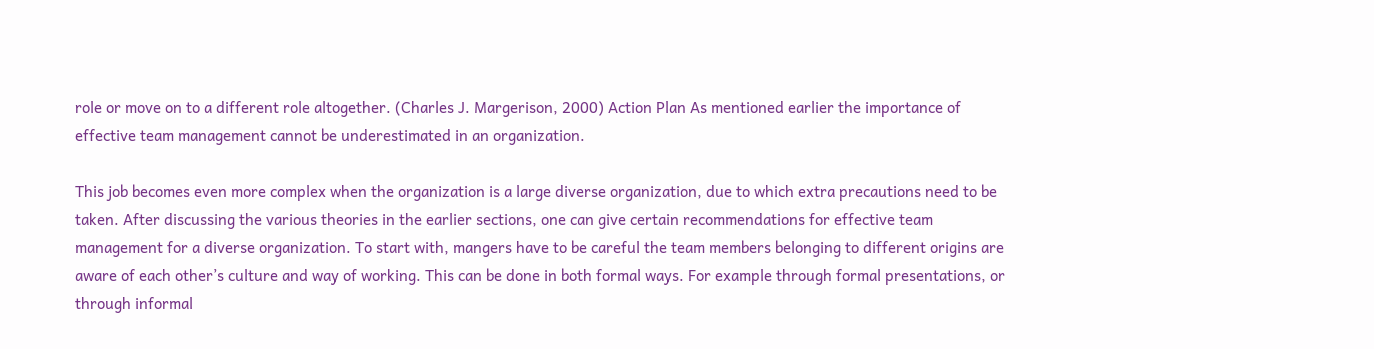role or move on to a different role altogether. (Charles J. Margerison, 2000) Action Plan As mentioned earlier the importance of effective team management cannot be underestimated in an organization.

This job becomes even more complex when the organization is a large diverse organization, due to which extra precautions need to be taken. After discussing the various theories in the earlier sections, one can give certain recommendations for effective team management for a diverse organization. To start with, mangers have to be careful the team members belonging to different origins are aware of each other’s culture and way of working. This can be done in both formal ways. For example through formal presentations, or through informal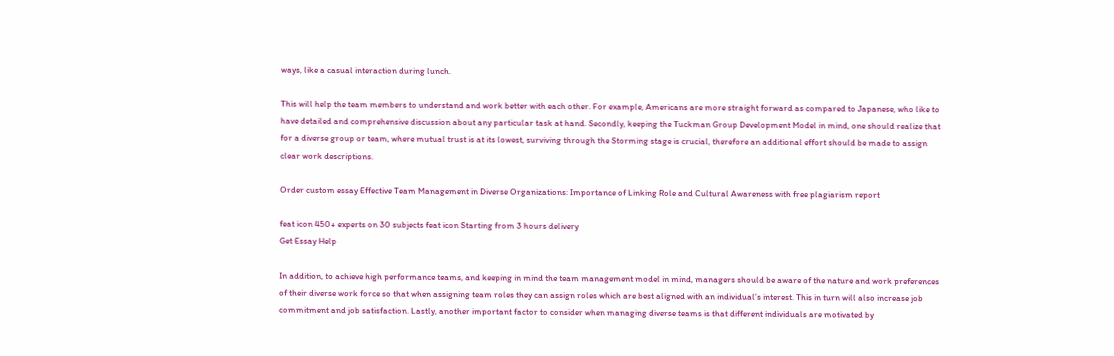ways, like a casual interaction during lunch.

This will help the team members to understand and work better with each other. For example, Americans are more straight forward as compared to Japanese, who like to have detailed and comprehensive discussion about any particular task at hand. Secondly, keeping the Tuckman Group Development Model in mind, one should realize that for a diverse group or team, where mutual trust is at its lowest, surviving through the Storming stage is crucial, therefore an additional effort should be made to assign clear work descriptions.

Order custom essay Effective Team Management in Diverse Organizations: Importance of Linking Role and Cultural Awareness with free plagiarism report

feat icon 450+ experts on 30 subjects feat icon Starting from 3 hours delivery
Get Essay Help

In addition, to achieve high performance teams, and keeping in mind the team management model in mind, managers should be aware of the nature and work preferences of their diverse work force so that when assigning team roles they can assign roles which are best aligned with an individual’s interest. This in turn will also increase job commitment and job satisfaction. Lastly, another important factor to consider when managing diverse teams is that different individuals are motivated by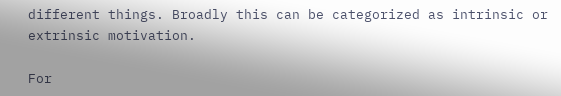different things. Broadly this can be categorized as intrinsic or extrinsic motivation.

For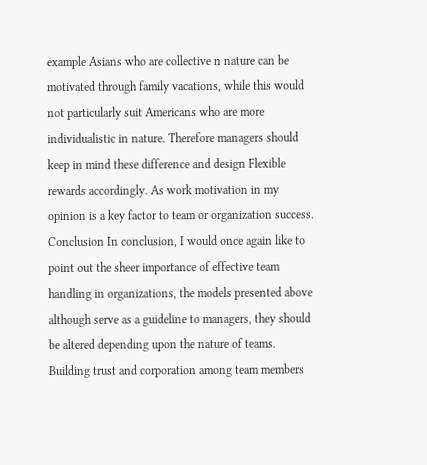example Asians who are collective n nature can be motivated through family vacations, while this would not particularly suit Americans who are more individualistic in nature. Therefore managers should keep in mind these difference and design Flexible rewards accordingly. As work motivation in my opinion is a key factor to team or organization success. Conclusion In conclusion, I would once again like to point out the sheer importance of effective team handling in organizations, the models presented above although serve as a guideline to managers, they should be altered depending upon the nature of teams. Building trust and corporation among team members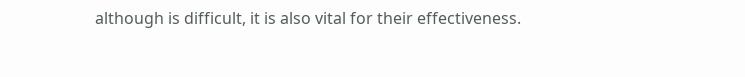although is difficult, it is also vital for their effectiveness.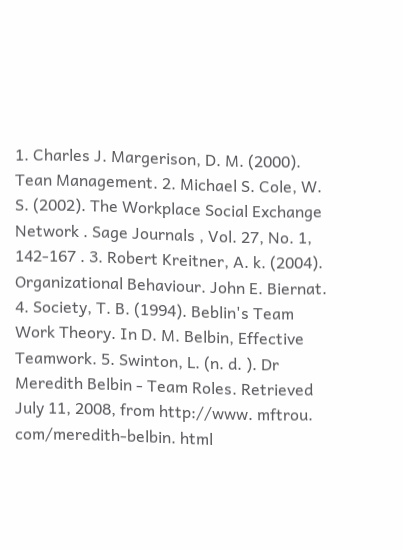1. Charles J. Margerison, D. M. (2000). Tean Management. 2. Michael S. Cole, W. S. (2002). The Workplace Social Exchange Network . Sage Journals , Vol. 27, No. 1, 142-167 . 3. Robert Kreitner, A. k. (2004). Organizational Behaviour. John E. Biernat. 4. Society, T. B. (1994). Beblin's Team Work Theory. In D. M. Belbin, Effective Teamwork. 5. Swinton, L. (n. d. ). Dr Meredith Belbin - Team Roles. Retrieved July 11, 2008, from http://www. mftrou. com/meredith-belbin. html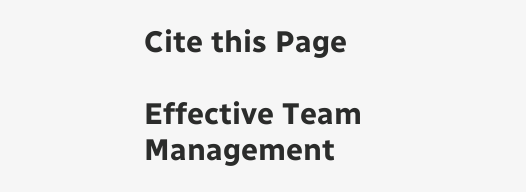Cite this Page

Effective Team Management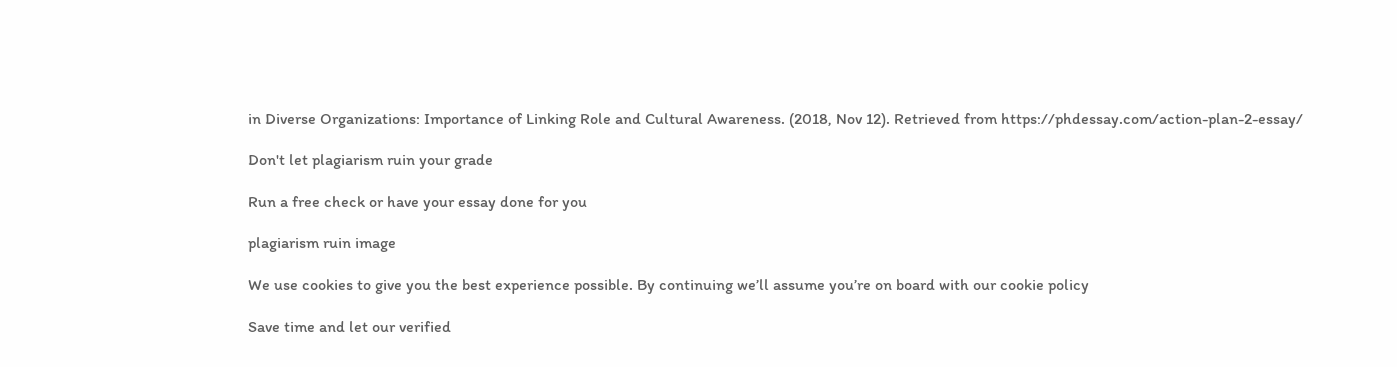in Diverse Organizations: Importance of Linking Role and Cultural Awareness. (2018, Nov 12). Retrieved from https://phdessay.com/action-plan-2-essay/

Don't let plagiarism ruin your grade

Run a free check or have your essay done for you

plagiarism ruin image

We use cookies to give you the best experience possible. By continuing we’ll assume you’re on board with our cookie policy

Save time and let our verified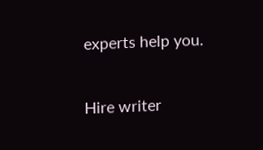experts help you.

Hire writer